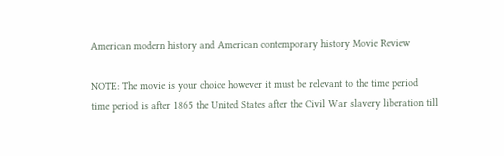American modern history and American contemporary history Movie Review

NOTE: The movie is your choice however it must be relevant to the time period time period is after 1865 the United States after the Civil War slavery liberation till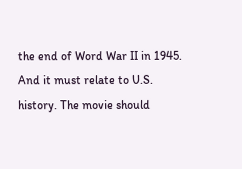the end of Word War II in 1945. And it must relate to U.S. history. The movie should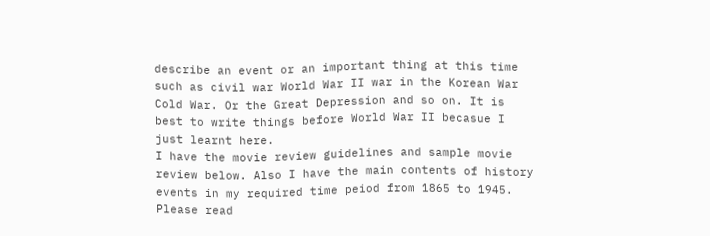describe an event or an important thing at this time such as civil war World War II war in the Korean War Cold War. Or the Great Depression and so on. It is best to write things before World War II becasue I just learnt here.
I have the movie review guidelines and sample movie review below. Also I have the main contents of history events in my required time peiod from 1865 to 1945. Please read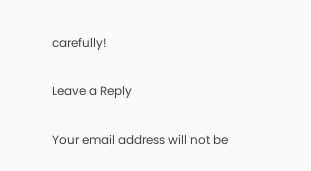carefully!

Leave a Reply

Your email address will not be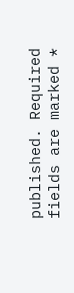published. Required fields are marked *